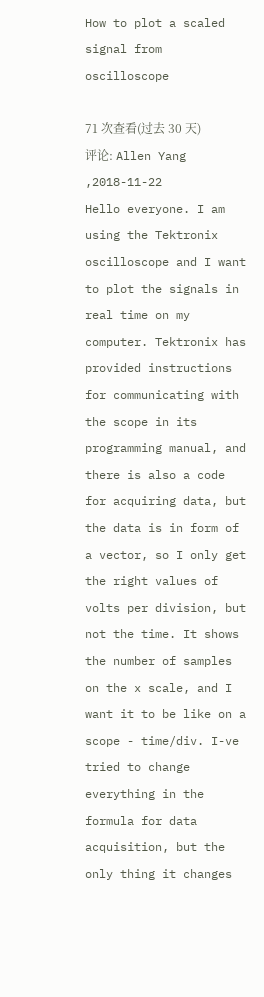How to plot a scaled signal from oscilloscope

71 次查看(过去 30 天)
评论: Allen Yang ,2018-11-22
Hello everyone. I am using the Tektronix oscilloscope and I want to plot the signals in real time on my computer. Tektronix has provided instructions for communicating with the scope in its programming manual, and there is also a code for acquiring data, but the data is in form of a vector, so I only get the right values of volts per division, but not the time. It shows the number of samples on the x scale, and I want it to be like on a scope - time/div. I-ve tried to change everything in the formula for data acquisition, but the only thing it changes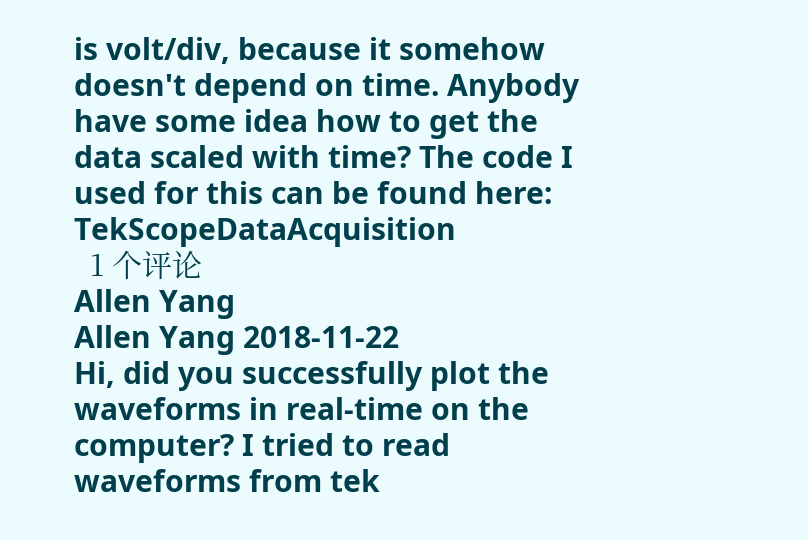is volt/div, because it somehow doesn't depend on time. Anybody have some idea how to get the data scaled with time? The code I used for this can be found here: TekScopeDataAcquisition
  1 个评论
Allen Yang
Allen Yang 2018-11-22
Hi, did you successfully plot the waveforms in real-time on the computer? I tried to read waveforms from tek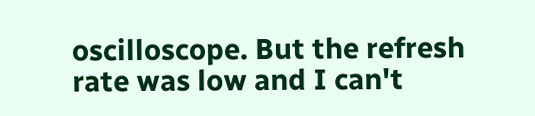oscilloscope. But the refresh rate was low and I can't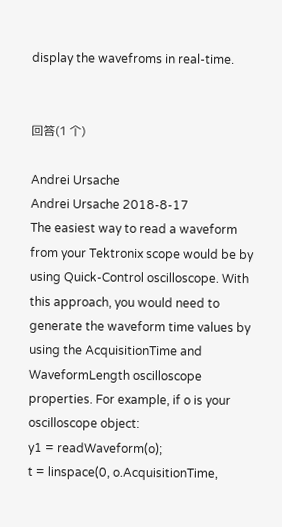display the wavefroms in real-time.


回答(1 个)

Andrei Ursache
Andrei Ursache 2018-8-17
The easiest way to read a waveform from your Tektronix scope would be by using Quick-Control oscilloscope. With this approach, you would need to generate the waveform time values by using the AcquisitionTime and WaveformLength oscilloscope properties. For example, if o is your oscilloscope object:
y1 = readWaveform(o);
t = linspace(0, o.AcquisitionTime,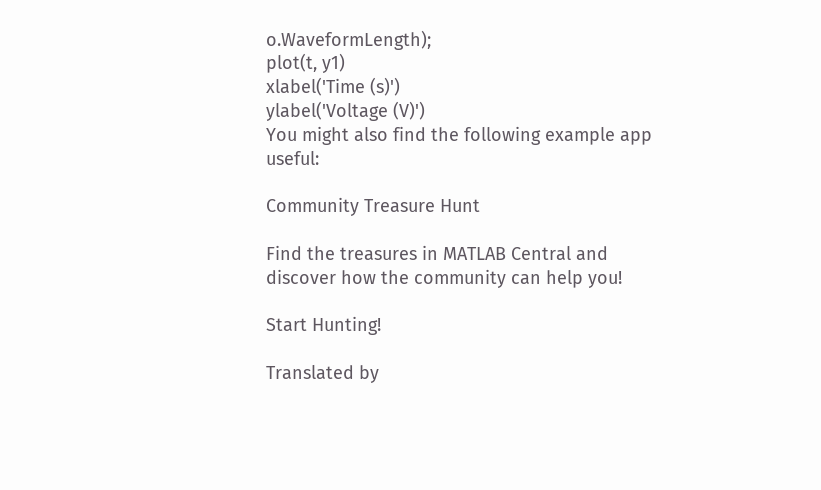o.WaveformLength);
plot(t, y1)
xlabel('Time (s)')
ylabel('Voltage (V)')
You might also find the following example app useful:

Community Treasure Hunt

Find the treasures in MATLAB Central and discover how the community can help you!

Start Hunting!

Translated by